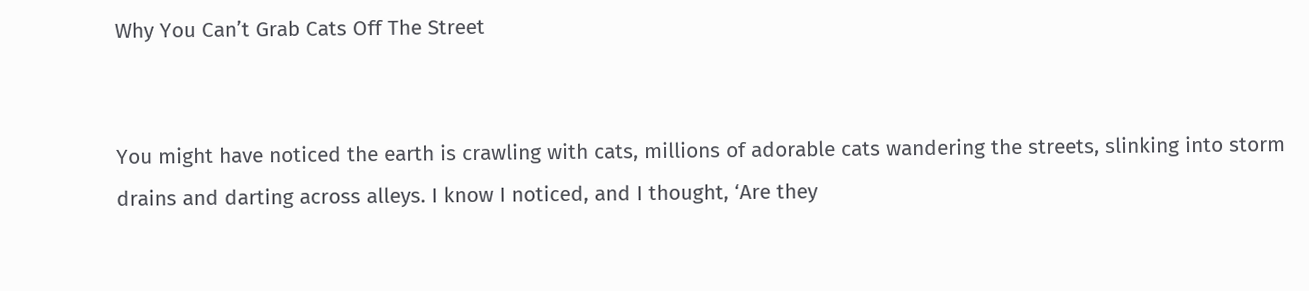Why You Can’t Grab Cats Off The Street


You might have noticed the earth is crawling with cats, millions of adorable cats wandering the streets, slinking into storm drains and darting across alleys. I know I noticed, and I thought, ‘Are they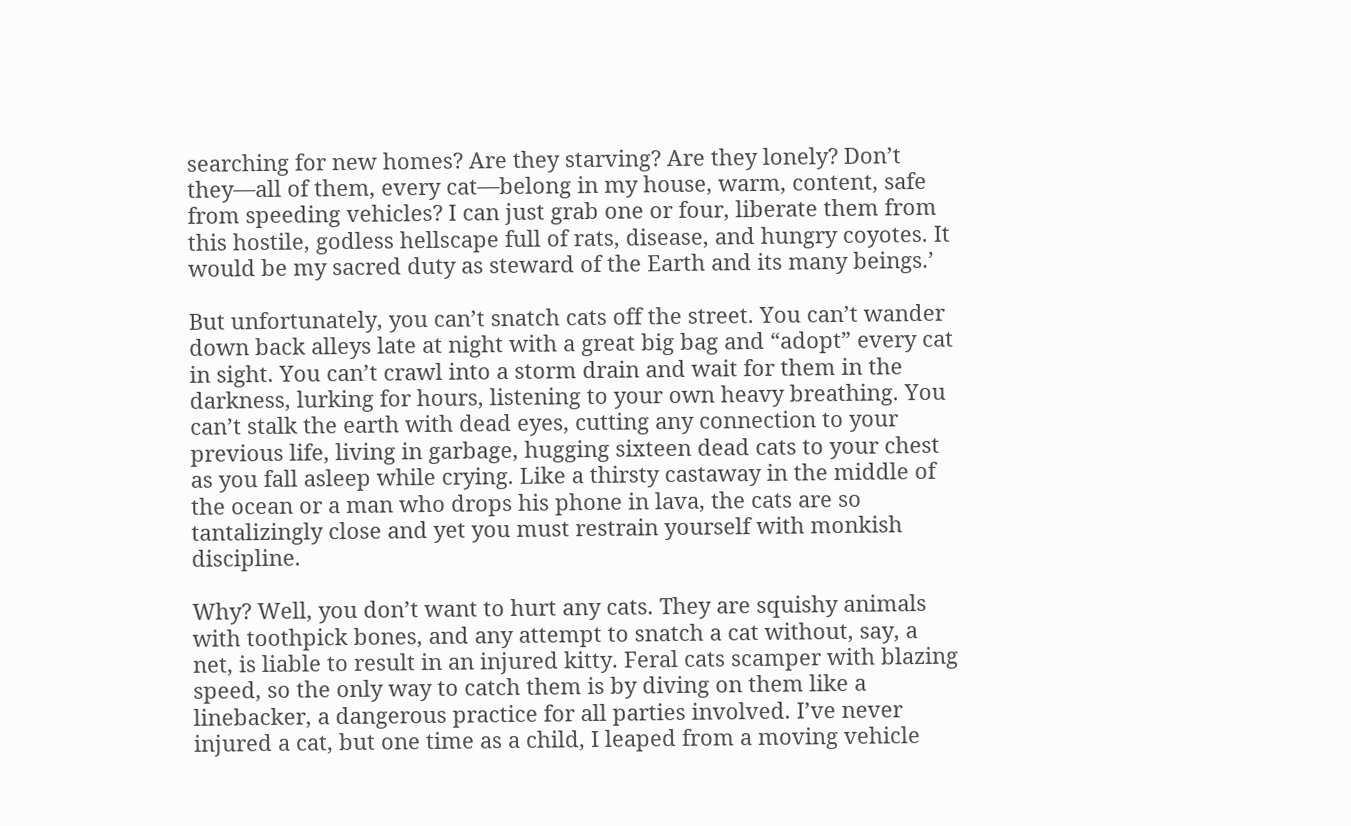searching for new homes? Are they starving? Are they lonely? Don’t they—all of them, every cat—belong in my house, warm, content, safe from speeding vehicles? I can just grab one or four, liberate them from this hostile, godless hellscape full of rats, disease, and hungry coyotes. It would be my sacred duty as steward of the Earth and its many beings.’

But unfortunately, you can’t snatch cats off the street. You can’t wander down back alleys late at night with a great big bag and “adopt” every cat in sight. You can’t crawl into a storm drain and wait for them in the darkness, lurking for hours, listening to your own heavy breathing. You can’t stalk the earth with dead eyes, cutting any connection to your previous life, living in garbage, hugging sixteen dead cats to your chest as you fall asleep while crying. Like a thirsty castaway in the middle of the ocean or a man who drops his phone in lava, the cats are so tantalizingly close and yet you must restrain yourself with monkish discipline.

Why? Well, you don’t want to hurt any cats. They are squishy animals with toothpick bones, and any attempt to snatch a cat without, say, a net, is liable to result in an injured kitty. Feral cats scamper with blazing speed, so the only way to catch them is by diving on them like a linebacker, a dangerous practice for all parties involved. I’ve never injured a cat, but one time as a child, I leaped from a moving vehicle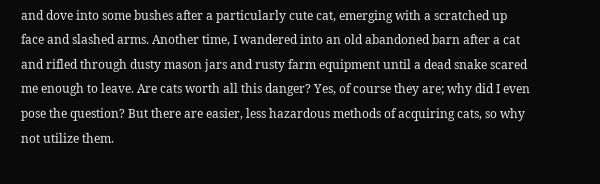and dove into some bushes after a particularly cute cat, emerging with a scratched up face and slashed arms. Another time, I wandered into an old abandoned barn after a cat and rifled through dusty mason jars and rusty farm equipment until a dead snake scared me enough to leave. Are cats worth all this danger? Yes, of course they are; why did I even pose the question? But there are easier, less hazardous methods of acquiring cats, so why not utilize them.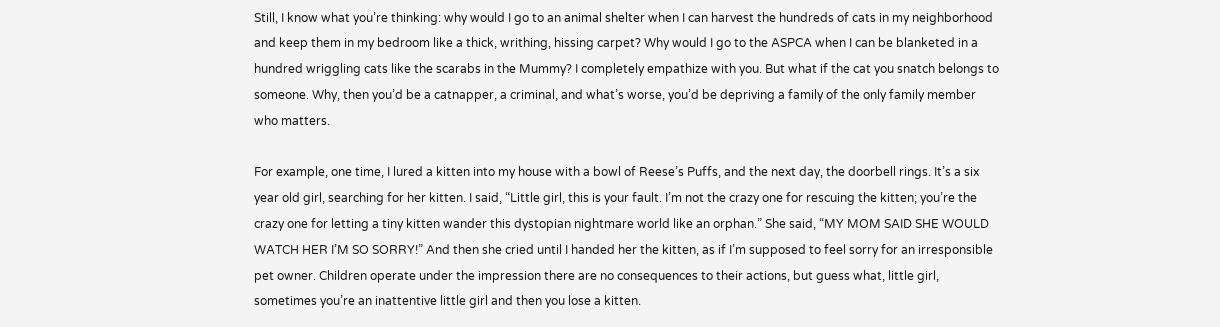Still, I know what you’re thinking: why would I go to an animal shelter when I can harvest the hundreds of cats in my neighborhood and keep them in my bedroom like a thick, writhing, hissing carpet? Why would I go to the ASPCA when I can be blanketed in a hundred wriggling cats like the scarabs in the Mummy? I completely empathize with you. But what if the cat you snatch belongs to someone. Why, then you’d be a catnapper, a criminal, and what’s worse, you’d be depriving a family of the only family member who matters.

For example, one time, I lured a kitten into my house with a bowl of Reese’s Puffs, and the next day, the doorbell rings. It’s a six year old girl, searching for her kitten. I said, “Little girl, this is your fault. I’m not the crazy one for rescuing the kitten; you’re the crazy one for letting a tiny kitten wander this dystopian nightmare world like an orphan.” She said, “MY MOM SAID SHE WOULD WATCH HER I’M SO SORRY!” And then she cried until I handed her the kitten, as if I’m supposed to feel sorry for an irresponsible pet owner. Children operate under the impression there are no consequences to their actions, but guess what, little girl, sometimes you’re an inattentive little girl and then you lose a kitten.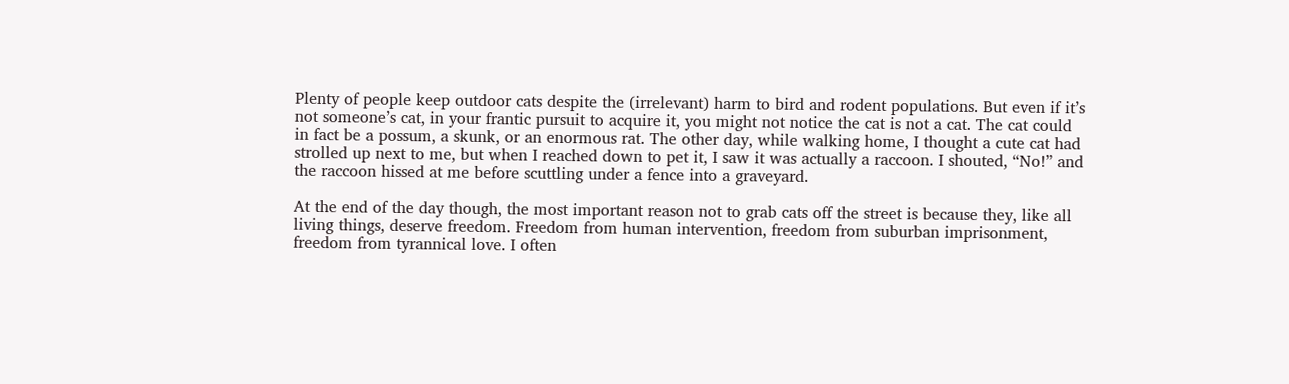Plenty of people keep outdoor cats despite the (irrelevant) harm to bird and rodent populations. But even if it’s not someone’s cat, in your frantic pursuit to acquire it, you might not notice the cat is not a cat. The cat could in fact be a possum, a skunk, or an enormous rat. The other day, while walking home, I thought a cute cat had strolled up next to me, but when I reached down to pet it, I saw it was actually a raccoon. I shouted, “No!” and the raccoon hissed at me before scuttling under a fence into a graveyard.

At the end of the day though, the most important reason not to grab cats off the street is because they, like all living things, deserve freedom. Freedom from human intervention, freedom from suburban imprisonment, freedom from tyrannical love. I often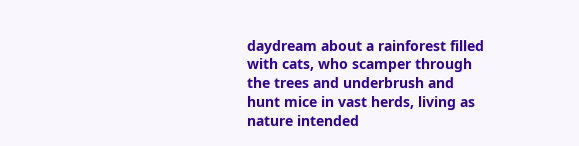daydream about a rainforest filled with cats, who scamper through the trees and underbrush and hunt mice in vast herds, living as nature intended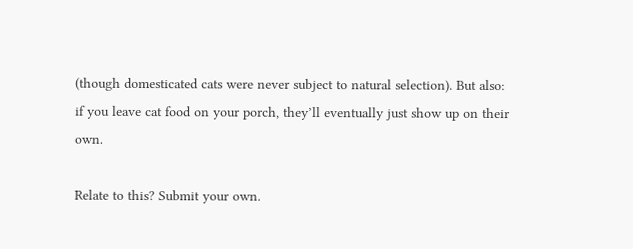(though domesticated cats were never subject to natural selection). But also: if you leave cat food on your porch, they’ll eventually just show up on their own.

Relate to this? Submit your own.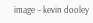image – kevin dooley